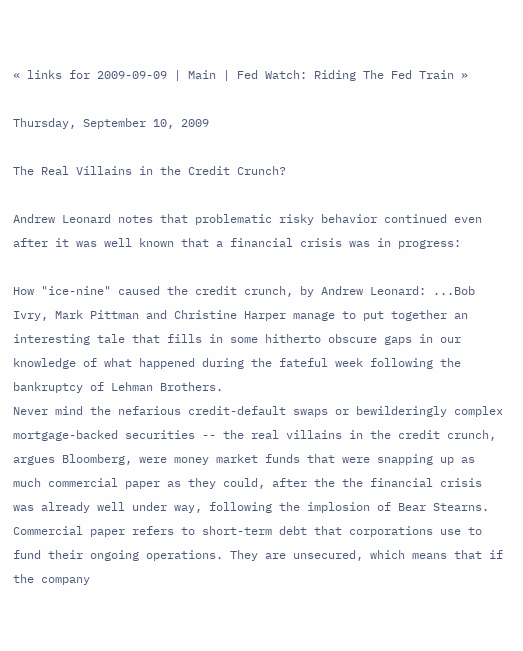« links for 2009-09-09 | Main | Fed Watch: Riding The Fed Train »

Thursday, September 10, 2009

The Real Villains in the Credit Crunch?

Andrew Leonard notes that problematic risky behavior continued even after it was well known that a financial crisis was in progress:

How "ice-nine" caused the credit crunch, by Andrew Leonard: ...Bob Ivry, Mark Pittman and Christine Harper manage to put together an interesting tale that fills in some hitherto obscure gaps in our knowledge of what happened during the fateful week following the bankruptcy of Lehman Brothers.
Never mind the nefarious credit-default swaps or bewilderingly complex mortgage-backed securities -- the real villains in the credit crunch, argues Bloomberg, were money market funds that were snapping up as much commercial paper as they could, after the the financial crisis was already well under way, following the implosion of Bear Stearns.
Commercial paper refers to short-term debt that corporations use to fund their ongoing operations. They are unsecured, which means that if the company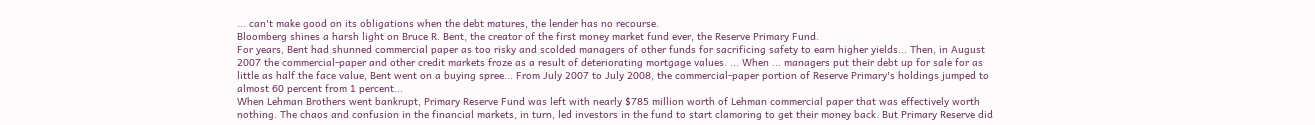... can't make good on its obligations when the debt matures, the lender has no recourse.
Bloomberg shines a harsh light on Bruce R. Bent, the creator of the first money market fund ever, the Reserve Primary Fund.
For years, Bent had shunned commercial paper as too risky and scolded managers of other funds for sacrificing safety to earn higher yields... Then, in August 2007 the commercial-paper and other credit markets froze as a result of deteriorating mortgage values. ... When ... managers put their debt up for sale for as little as half the face value, Bent went on a buying spree... From July 2007 to July 2008, the commercial-paper portion of Reserve Primary's holdings jumped to almost 60 percent from 1 percent...
When Lehman Brothers went bankrupt, Primary Reserve Fund was left with nearly $785 million worth of Lehman commercial paper that was effectively worth nothing. The chaos and confusion in the financial markets, in turn, led investors in the fund to start clamoring to get their money back. But Primary Reserve did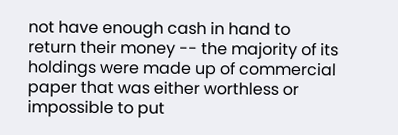not have enough cash in hand to return their money -- the majority of its holdings were made up of commercial paper that was either worthless or impossible to put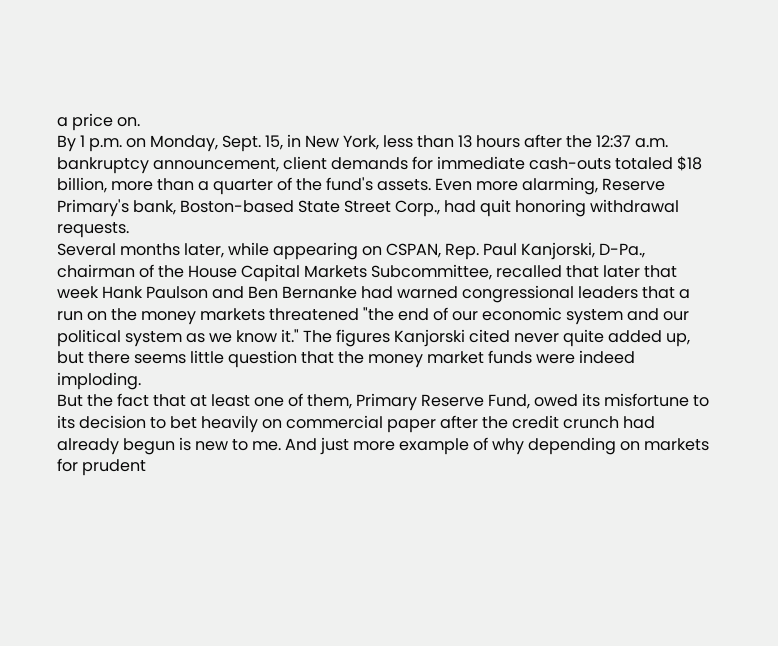a price on.
By 1 p.m. on Monday, Sept. 15, in New York, less than 13 hours after the 12:37 a.m. bankruptcy announcement, client demands for immediate cash-outs totaled $18 billion, more than a quarter of the fund's assets. Even more alarming, Reserve Primary's bank, Boston-based State Street Corp., had quit honoring withdrawal requests.
Several months later, while appearing on CSPAN, Rep. Paul Kanjorski, D-Pa., chairman of the House Capital Markets Subcommittee, recalled that later that week Hank Paulson and Ben Bernanke had warned congressional leaders that a run on the money markets threatened "the end of our economic system and our political system as we know it." The figures Kanjorski cited never quite added up, but there seems little question that the money market funds were indeed imploding.
But the fact that at least one of them, Primary Reserve Fund, owed its misfortune to its decision to bet heavily on commercial paper after the credit crunch had already begun is new to me. And just more example of why depending on markets for prudent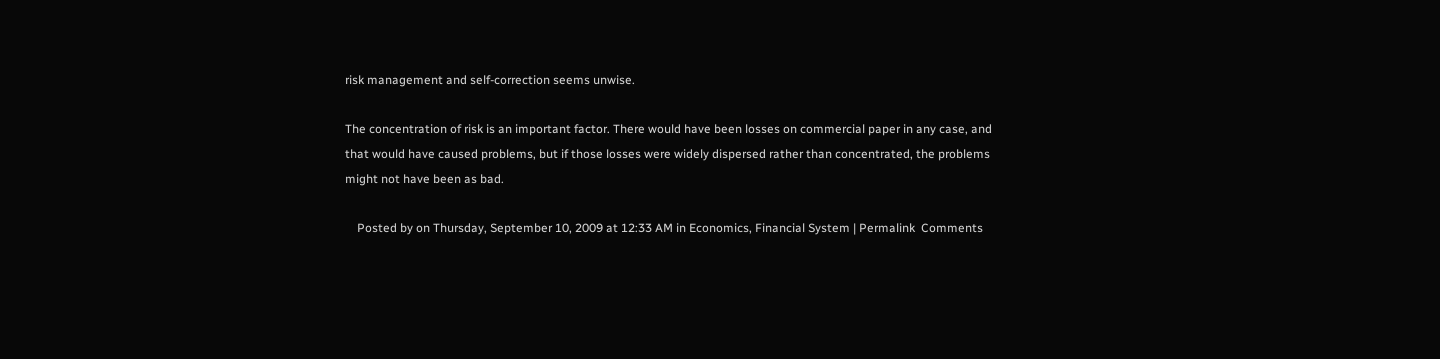risk management and self-correction seems unwise.

The concentration of risk is an important factor. There would have been losses on commercial paper in any case, and that would have caused problems, but if those losses were widely dispersed rather than concentrated, the problems might not have been as bad.

    Posted by on Thursday, September 10, 2009 at 12:33 AM in Economics, Financial System | Permalink  Comments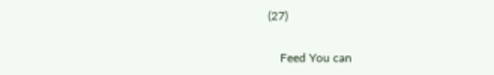(27)


    Feed You can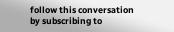follow this conversation by subscribing to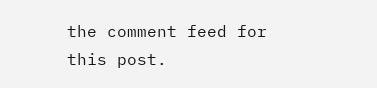the comment feed for this post.